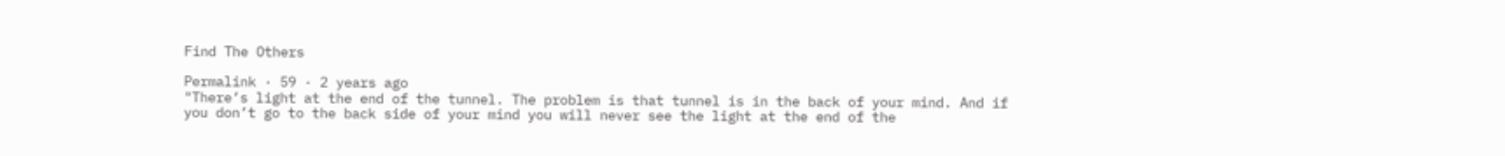Find The Others

Permalink · 59 · 2 years ago
"There’s light at the end of the tunnel. The problem is that tunnel is in the back of your mind. And if you don’t go to the back side of your mind you will never see the light at the end of the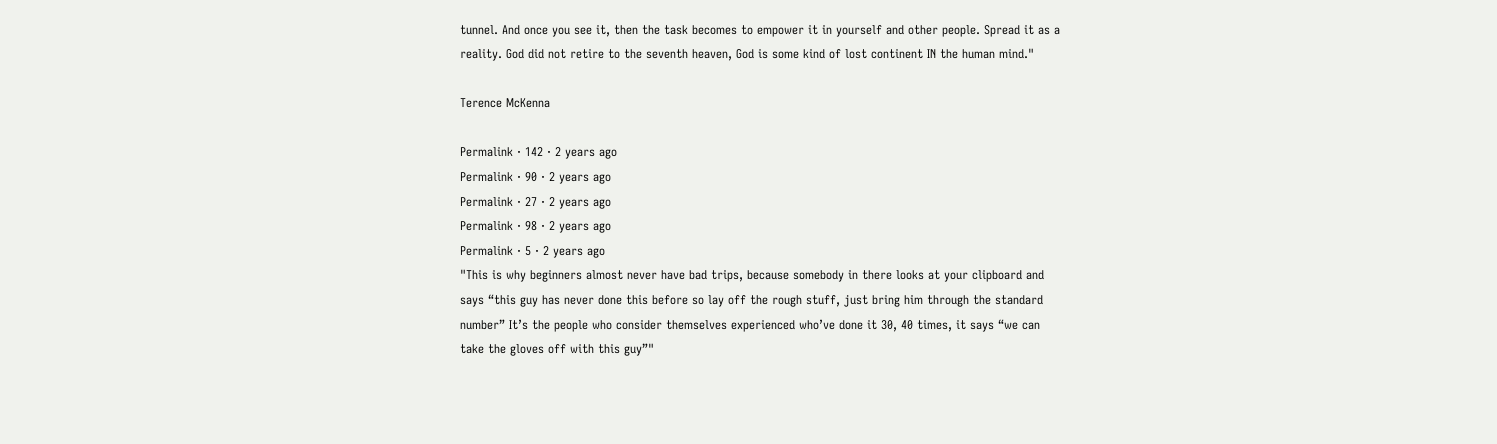tunnel. And once you see it, then the task becomes to empower it in yourself and other people. Spread it as a reality. God did not retire to the seventh heaven, God is some kind of lost continent IN the human mind."

Terence McKenna

Permalink · 142 · 2 years ago
Permalink · 90 · 2 years ago
Permalink · 27 · 2 years ago
Permalink · 98 · 2 years ago
Permalink · 5 · 2 years ago
"This is why beginners almost never have bad trips, because somebody in there looks at your clipboard and says “this guy has never done this before so lay off the rough stuff, just bring him through the standard number” It’s the people who consider themselves experienced who’ve done it 30, 40 times, it says “we can take the gloves off with this guy”"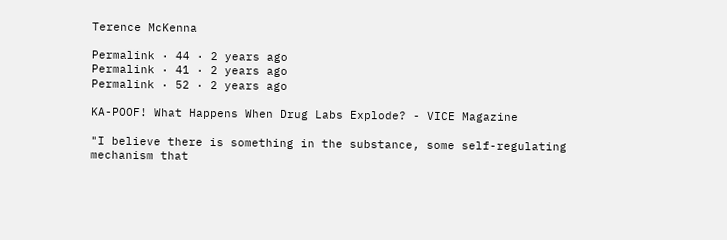Terence McKenna

Permalink · 44 · 2 years ago
Permalink · 41 · 2 years ago
Permalink · 52 · 2 years ago

KA-POOF! What Happens When Drug Labs Explode? - VICE Magazine

"I believe there is something in the substance, some self-regulating mechanism that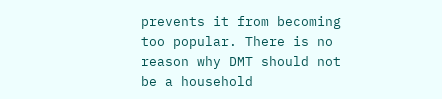prevents it from becoming too popular. There is no reason why DMT should not be a household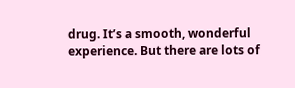drug. It’s a smooth, wonderful experience. But there are lots of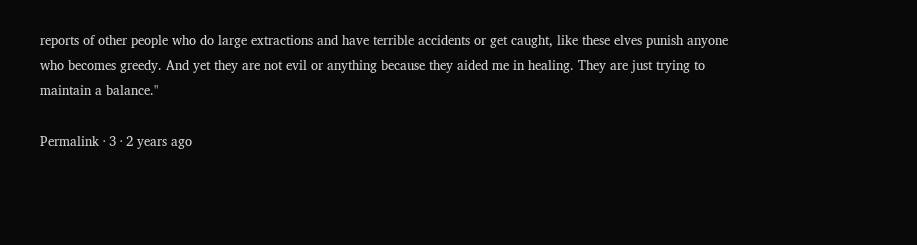reports of other people who do large extractions and have terrible accidents or get caught, like these elves punish anyone who becomes greedy. And yet they are not evil or anything because they aided me in healing. They are just trying to maintain a balance."

Permalink · 3 · 2 years ago